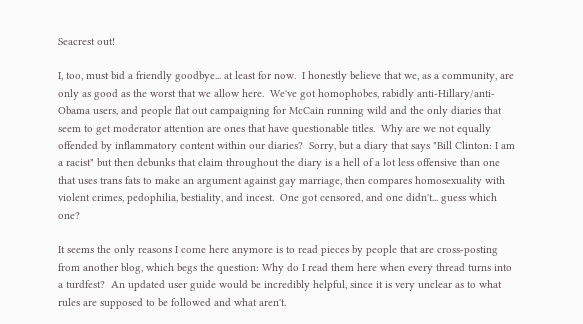Seacrest out!

I, too, must bid a friendly goodbye... at least for now.  I honestly believe that we, as a community, are only as good as the worst that we allow here.  We've got homophobes, rabidly anti-Hillary/anti-Obama users, and people flat out campaigning for McCain running wild and the only diaries that seem to get moderator attention are ones that have questionable titles.  Why are we not equally offended by inflammatory content within our diaries?  Sorry, but a diary that says "Bill Clinton: I am a racist" but then debunks that claim throughout the diary is a hell of a lot less offensive than one that uses trans fats to make an argument against gay marriage, then compares homosexuality with violent crimes, pedophilia, bestiality, and incest.  One got censored, and one didn't... guess which one?

It seems the only reasons I come here anymore is to read pieces by people that are cross-posting from another blog, which begs the question: Why do I read them here when every thread turns into a turdfest?  An updated user guide would be incredibly helpful, since it is very unclear as to what rules are supposed to be followed and what aren't.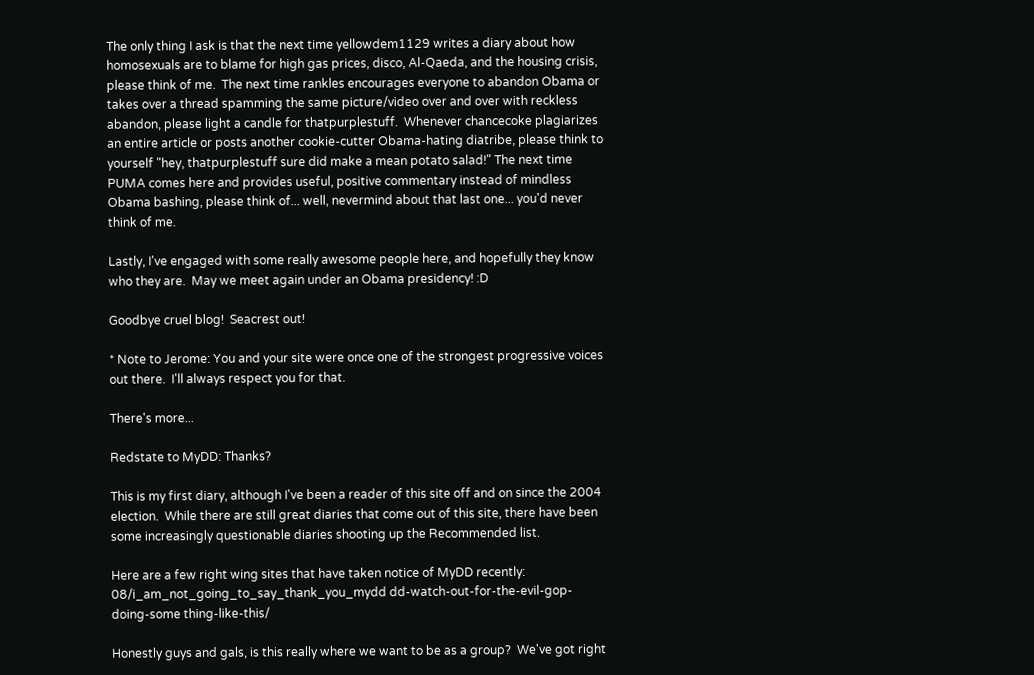The only thing I ask is that the next time yellowdem1129 writes a diary about how homosexuals are to blame for high gas prices, disco, Al-Qaeda, and the housing crisis, please think of me.  The next time rankles encourages everyone to abandon Obama or takes over a thread spamming the same picture/video over and over with reckless abandon, please light a candle for thatpurplestuff.  Whenever chancecoke plagiarizes an entire article or posts another cookie-cutter Obama-hating diatribe, please think to yourself "hey, thatpurplestuff sure did make a mean potato salad!" The next time PUMA comes here and provides useful, positive commentary instead of mindless Obama bashing, please think of... well, nevermind about that last one... you'd never think of me.

Lastly, I've engaged with some really awesome people here, and hopefully they know who they are.  May we meet again under an Obama presidency! :D

Goodbye cruel blog!  Seacrest out!

* Note to Jerome: You and your site were once one of the strongest progressive voices out there.  I'll always respect you for that.

There's more...

Redstate to MyDD: Thanks?

This is my first diary, although I've been a reader of this site off and on since the 2004 election.  While there are still great diaries that come out of this site, there have been some increasingly questionable diaries shooting up the Recommended list.

Here are a few right wing sites that have taken notice of MyDD recently: 08/i_am_not_going_to_say_thank_you_mydd dd-watch-out-for-the-evil-gop-doing-some thing-like-this/

Honestly guys and gals, is this really where we want to be as a group?  We've got right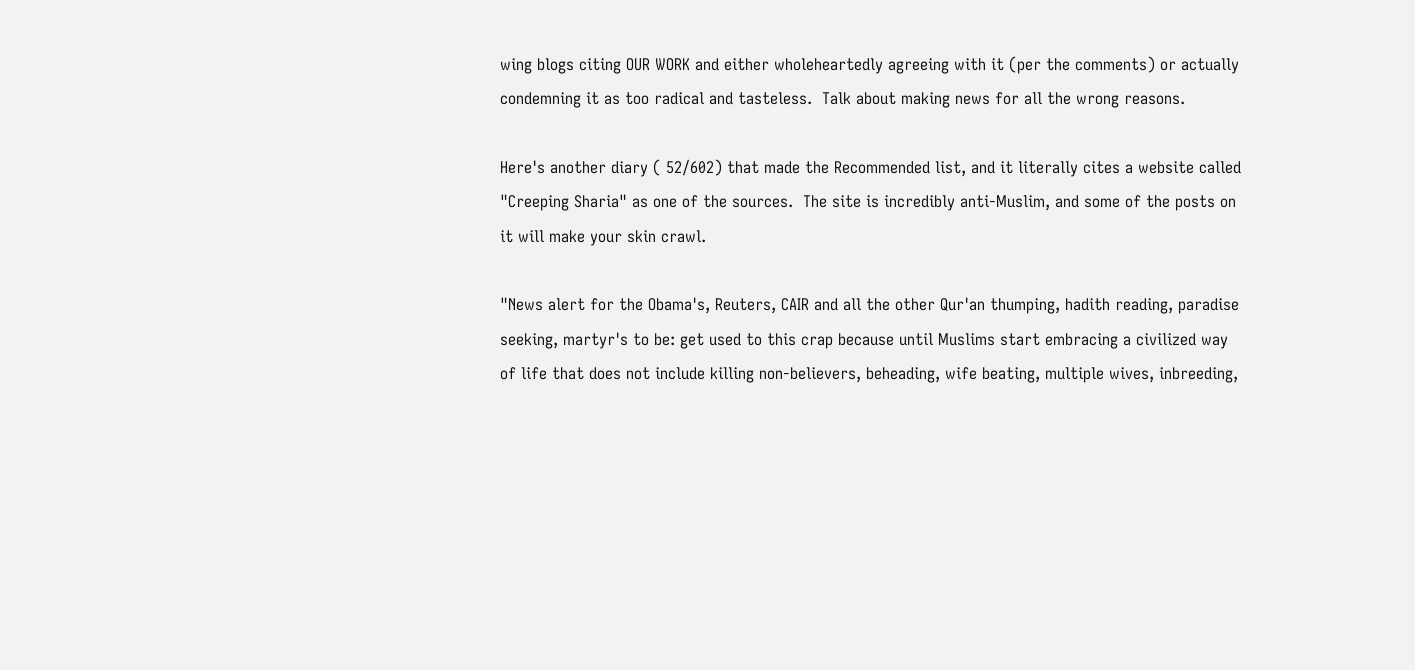wing blogs citing OUR WORK and either wholeheartedly agreeing with it (per the comments) or actually condemning it as too radical and tasteless.  Talk about making news for all the wrong reasons.

Here's another diary ( 52/602) that made the Recommended list, and it literally cites a website called "Creeping Sharia" as one of the sources.  The site is incredibly anti-Muslim, and some of the posts on it will make your skin crawl.

"News alert for the Obama's, Reuters, CAIR and all the other Qur'an thumping, hadith reading, paradise seeking, martyr's to be: get used to this crap because until Muslims start embracing a civilized way of life that does not include killing non-believers, beheading, wife beating, multiple wives, inbreeding,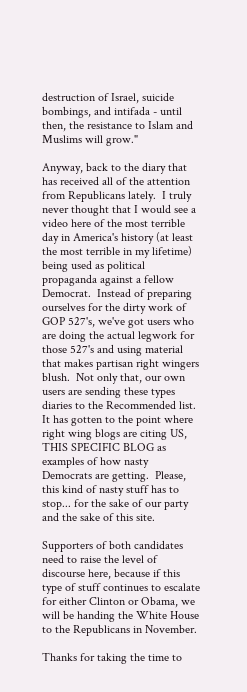destruction of Israel, suicide bombings, and intifada - until then, the resistance to Islam and Muslims will grow."

Anyway, back to the diary that has received all of the attention from Republicans lately.  I truly never thought that I would see a video here of the most terrible day in America's history (at least the most terrible in my lifetime) being used as political propaganda against a fellow Democrat.  Instead of preparing ourselves for the dirty work of GOP 527's, we've got users who are doing the actual legwork for those 527's and using material that makes partisan right wingers blush.  Not only that, our own users are sending these types diaries to the Recommended list.  It has gotten to the point where right wing blogs are citing US, THIS SPECIFIC BLOG as examples of how nasty Democrats are getting.  Please, this kind of nasty stuff has to stop... for the sake of our party and the sake of this site.

Supporters of both candidates need to raise the level of discourse here, because if this type of stuff continues to escalate for either Clinton or Obama, we will be handing the White House to the Republicans in November.

Thanks for taking the time to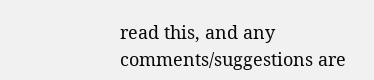read this, and any comments/suggestions are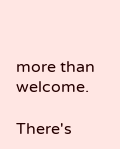more than welcome.

There's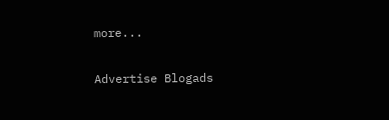more...


Advertise Blogads